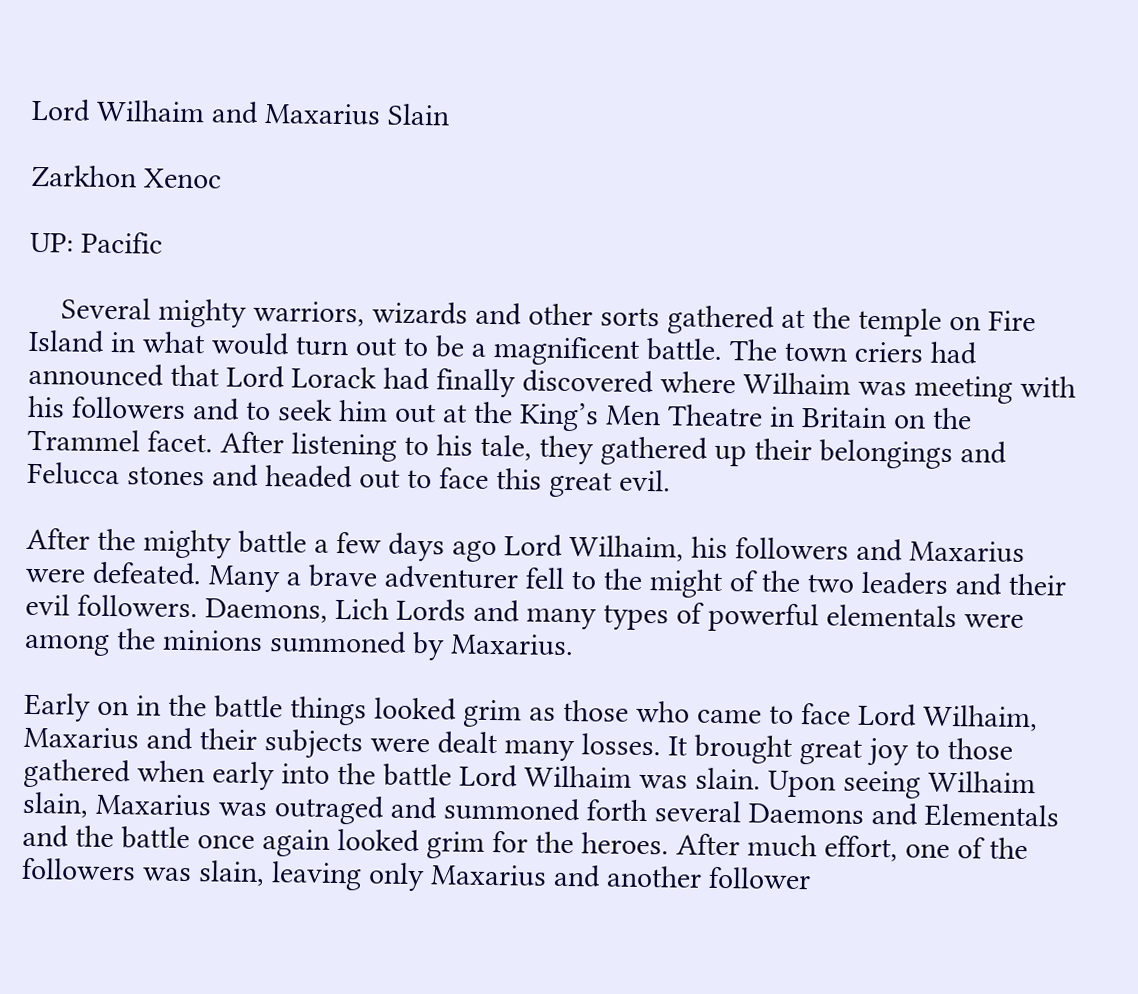Lord Wilhaim and Maxarius Slain

Zarkhon Xenoc

UP: Pacific

    Several mighty warriors, wizards and other sorts gathered at the temple on Fire Island in what would turn out to be a magnificent battle. The town criers had announced that Lord Lorack had finally discovered where Wilhaim was meeting with his followers and to seek him out at the King’s Men Theatre in Britain on the Trammel facet. After listening to his tale, they gathered up their belongings and Felucca stones and headed out to face this great evil.

After the mighty battle a few days ago Lord Wilhaim, his followers and Maxarius were defeated. Many a brave adventurer fell to the might of the two leaders and their evil followers. Daemons, Lich Lords and many types of powerful elementals were among the minions summoned by Maxarius.

Early on in the battle things looked grim as those who came to face Lord Wilhaim, Maxarius and their subjects were dealt many losses. It brought great joy to those gathered when early into the battle Lord Wilhaim was slain. Upon seeing Wilhaim slain, Maxarius was outraged and summoned forth several Daemons and Elementals and the battle once again looked grim for the heroes. After much effort, one of the followers was slain, leaving only Maxarius and another follower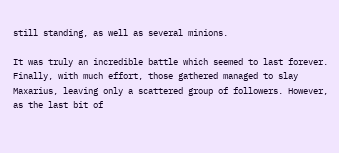still standing, as well as several minions.

It was truly an incredible battle which seemed to last forever. Finally, with much effort, those gathered managed to slay Maxarius, leaving only a scattered group of followers. However, as the last bit of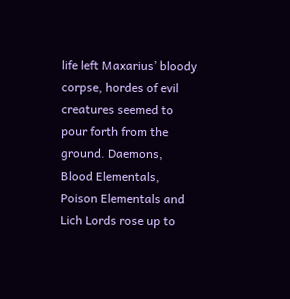life left Maxarius’ bloody corpse, hordes of evil creatures seemed to pour forth from the ground. Daemons, Blood Elementals, Poison Elementals and Lich Lords rose up to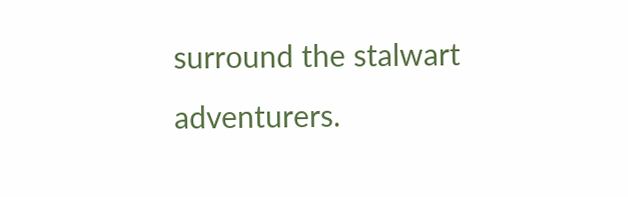surround the stalwart adventurers.